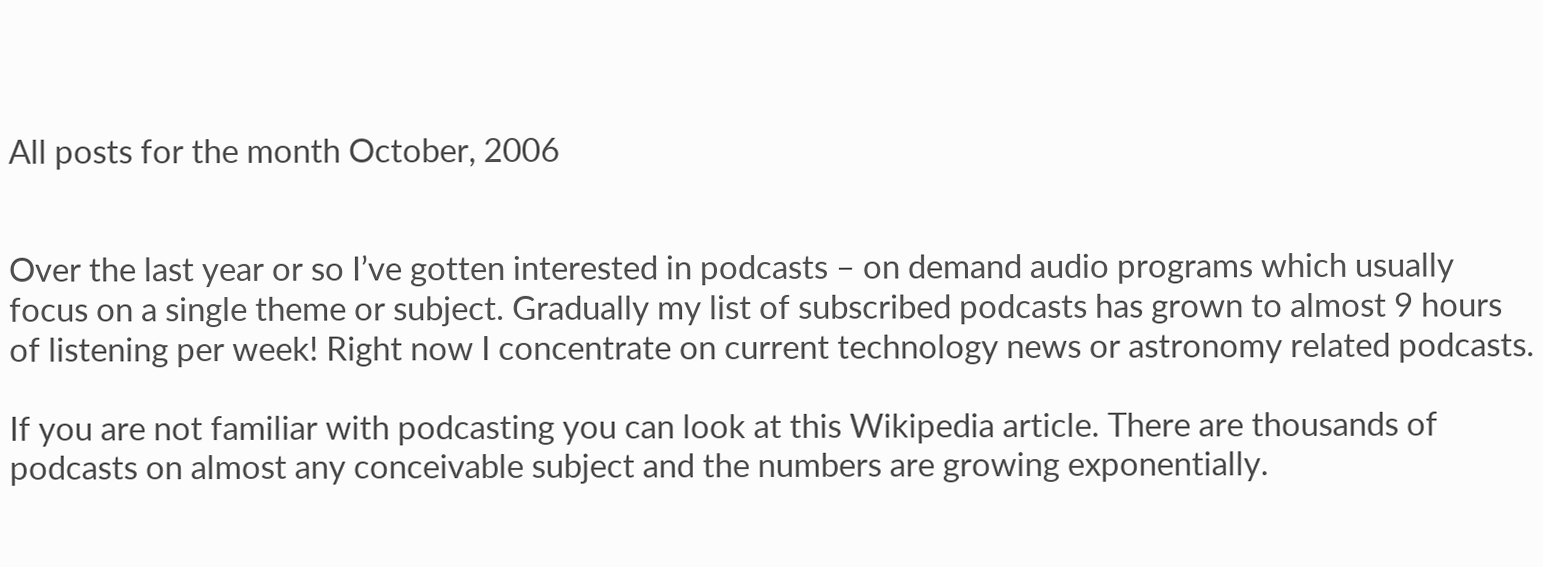All posts for the month October, 2006


Over the last year or so I’ve gotten interested in podcasts – on demand audio programs which usually focus on a single theme or subject. Gradually my list of subscribed podcasts has grown to almost 9 hours of listening per week! Right now I concentrate on current technology news or astronomy related podcasts.

If you are not familiar with podcasting you can look at this Wikipedia article. There are thousands of podcasts on almost any conceivable subject and the numbers are growing exponentially.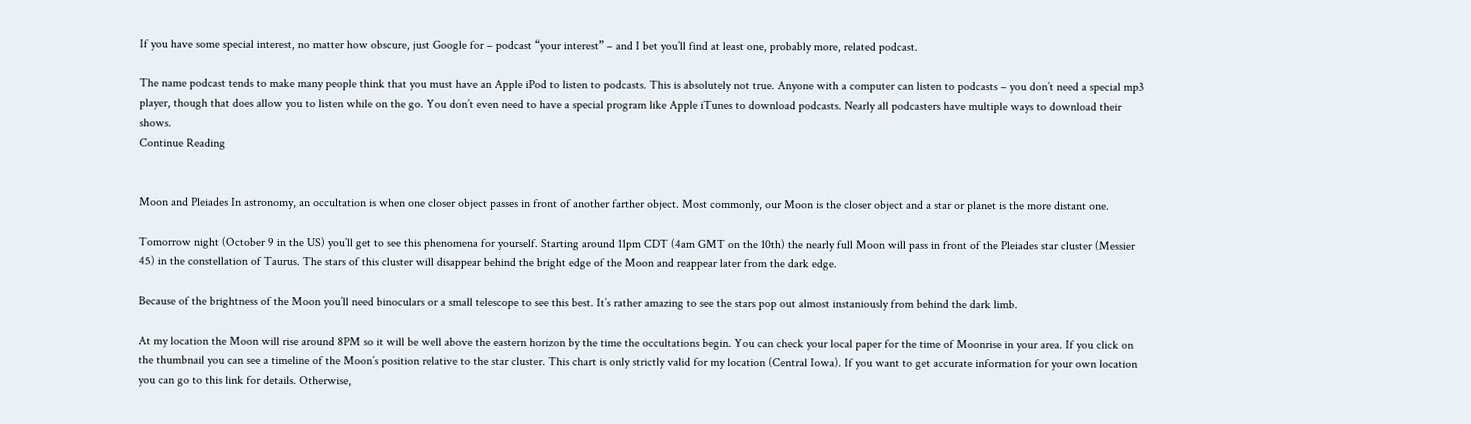If you have some special interest, no matter how obscure, just Google for – podcast “your interest” – and I bet you’ll find at least one, probably more, related podcast.

The name podcast tends to make many people think that you must have an Apple iPod to listen to podcasts. This is absolutely not true. Anyone with a computer can listen to podcasts – you don’t need a special mp3 player, though that does allow you to listen while on the go. You don’t even need to have a special program like Apple iTunes to download podcasts. Nearly all podcasters have multiple ways to download their shows.
Continue Reading


Moon and Pleiades In astronomy, an occultation is when one closer object passes in front of another farther object. Most commonly, our Moon is the closer object and a star or planet is the more distant one.

Tomorrow night (October 9 in the US) you’ll get to see this phenomena for yourself. Starting around 11pm CDT (4am GMT on the 10th) the nearly full Moon will pass in front of the Pleiades star cluster (Messier 45) in the constellation of Taurus. The stars of this cluster will disappear behind the bright edge of the Moon and reappear later from the dark edge.

Because of the brightness of the Moon you’ll need binoculars or a small telescope to see this best. It’s rather amazing to see the stars pop out almost instaniously from behind the dark limb.

At my location the Moon will rise around 8PM so it will be well above the eastern horizon by the time the occultations begin. You can check your local paper for the time of Moonrise in your area. If you click on the thumbnail you can see a timeline of the Moon’s position relative to the star cluster. This chart is only strictly valid for my location (Central Iowa). If you want to get accurate information for your own location you can go to this link for details. Otherwise,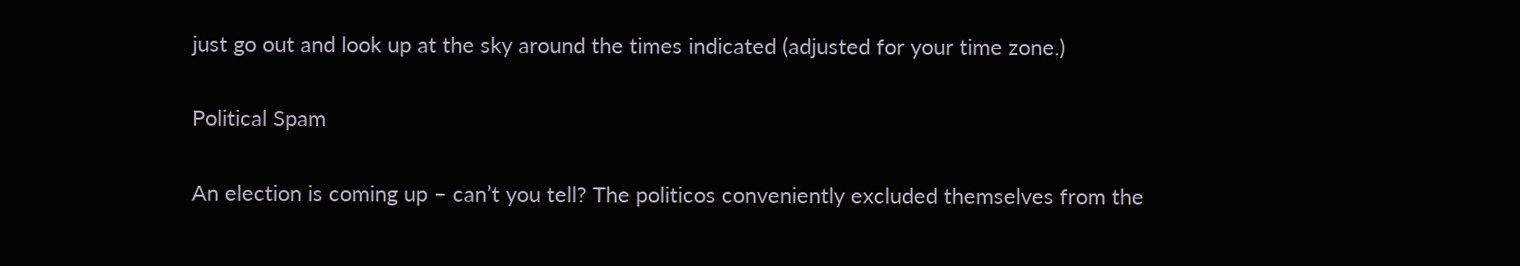just go out and look up at the sky around the times indicated (adjusted for your time zone.)

Political Spam

An election is coming up – can’t you tell? The politicos conveniently excluded themselves from the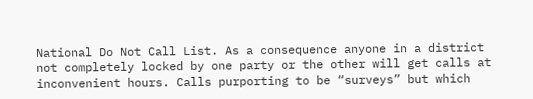National Do Not Call List. As a consequence anyone in a district not completely locked by one party or the other will get calls at inconvenient hours. Calls purporting to be “surveys” but which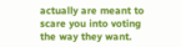actually are meant to scare you into voting the way they want.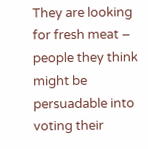They are looking for fresh meat – people they think might be persuadable into voting their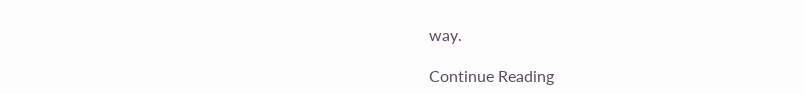way.

Continue Reading